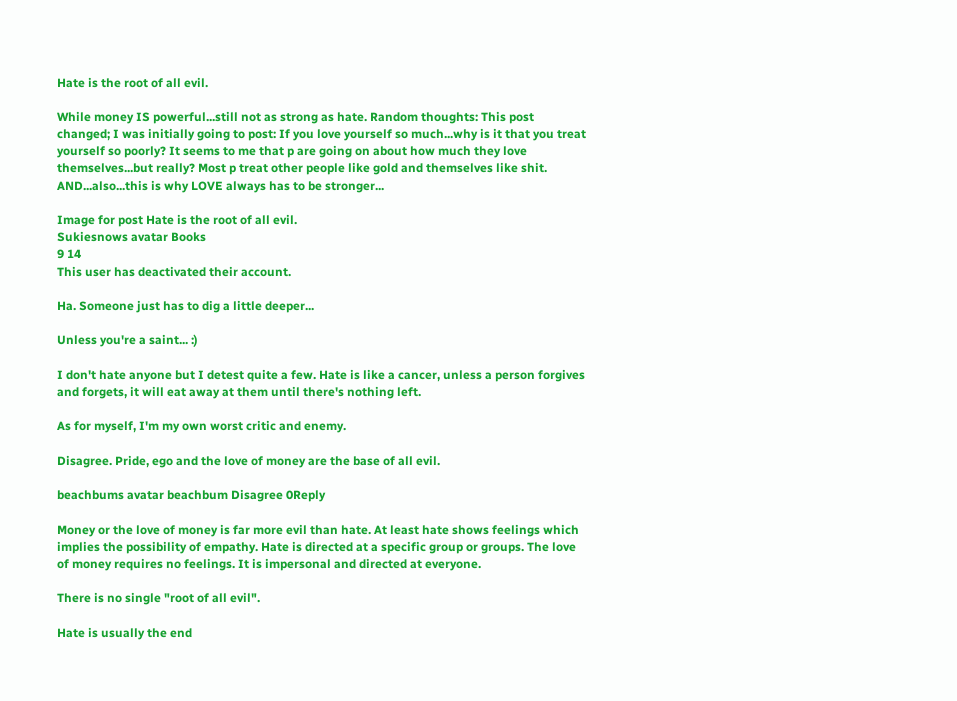Hate is the root of all evil.

While money IS powerful...still not as strong as hate. Random thoughts: This post changed; I was initially going to post: If you love yourself so much...why is it that you treat yourself so poorly? It seems to me that p are going on about how much they love themselves...but really? Most p treat other people like gold and themselves like shit. AND...also...this is why LOVE always has to be stronger...

Image for post Hate is the root of all evil.
Sukiesnows avatar Books
9 14
This user has deactivated their account.

Ha. Someone just has to dig a little deeper...

Unless you're a saint... :)

I don't hate anyone but I detest quite a few. Hate is like a cancer, unless a person forgives and forgets, it will eat away at them until there's nothing left.

As for myself, I'm my own worst critic and enemy.

Disagree. Pride, ego and the love of money are the base of all evil.

beachbums avatar beachbum Disagree 0Reply

Money or the love of money is far more evil than hate. At least hate shows feelings which implies the possibility of empathy. Hate is directed at a specific group or groups. The love of money requires no feelings. It is impersonal and directed at everyone.

There is no single "root of all evil".

Hate is usually the end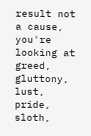result not a cause, you're looking at greed, gluttony, lust, pride, sloth,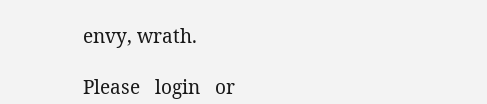envy, wrath.

Please   login   or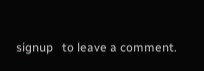signup   to leave a comment.